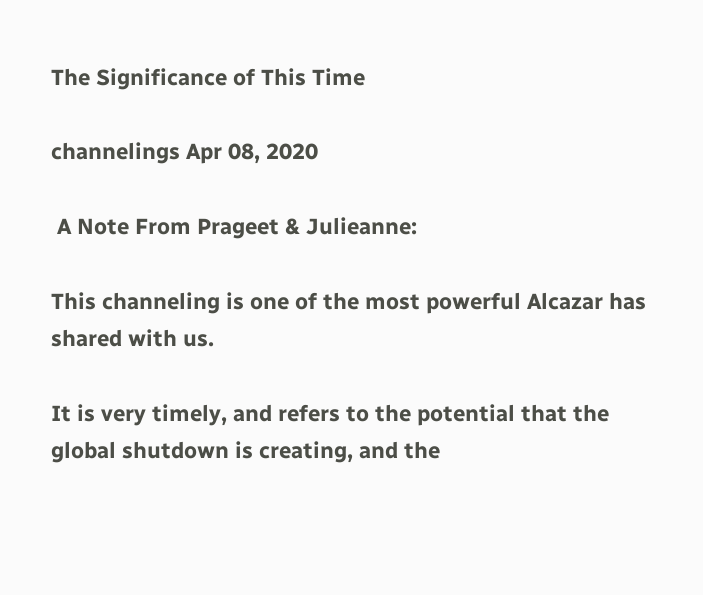The Significance of This Time

channelings Apr 08, 2020

 A Note From Prageet & Julieanne:

This channeling is one of the most powerful Alcazar has shared with us.

It is very timely, and refers to the potential that the global shutdown is creating, and the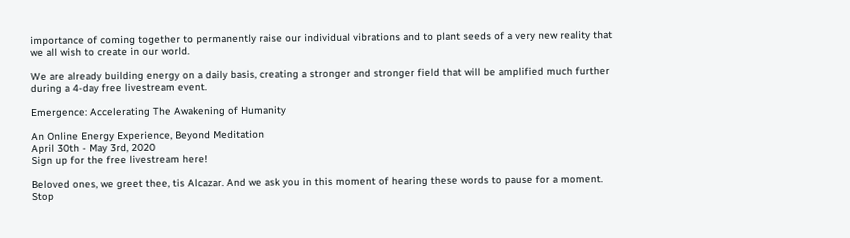importance of coming together to permanently raise our individual vibrations and to plant seeds of a very new reality that we all wish to create in our world.

We are already building energy on a daily basis, creating a stronger and stronger field that will be amplified much further during a 4-day free livestream event.

Emergence: Accelerating The Awakening of Humanity

An Online Energy Experience, Beyond Meditation
April 30th - May 3rd, 2020
Sign up for the free livestream here!

Beloved ones, we greet thee, tis Alcazar. And we ask you in this moment of hearing these words to pause for a moment. Stop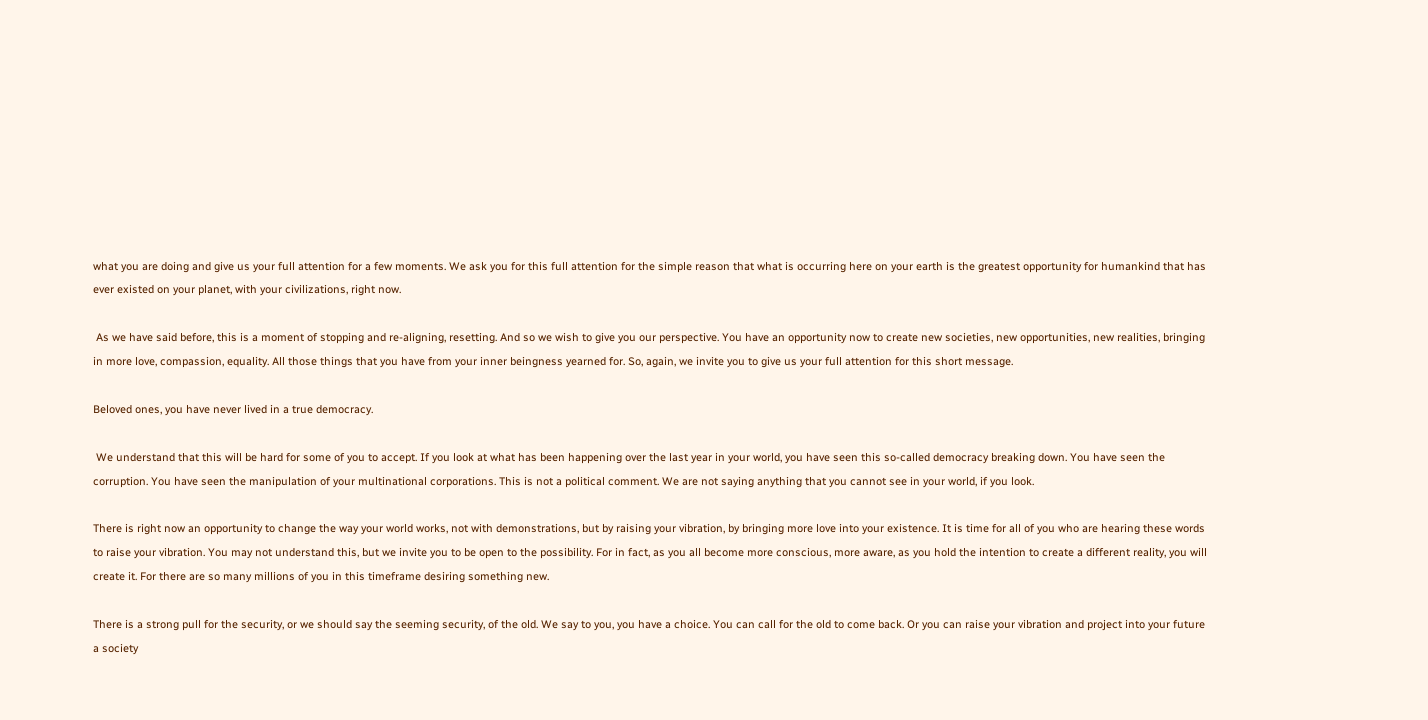what you are doing and give us your full attention for a few moments. We ask you for this full attention for the simple reason that what is occurring here on your earth is the greatest opportunity for humankind that has ever existed on your planet, with your civilizations, right now.

 As we have said before, this is a moment of stopping and re-aligning, resetting. And so we wish to give you our perspective. You have an opportunity now to create new societies, new opportunities, new realities, bringing in more love, compassion, equality. All those things that you have from your inner beingness yearned for. So, again, we invite you to give us your full attention for this short message.

Beloved ones, you have never lived in a true democracy.

 We understand that this will be hard for some of you to accept. If you look at what has been happening over the last year in your world, you have seen this so-called democracy breaking down. You have seen the corruption. You have seen the manipulation of your multinational corporations. This is not a political comment. We are not saying anything that you cannot see in your world, if you look.

There is right now an opportunity to change the way your world works, not with demonstrations, but by raising your vibration, by bringing more love into your existence. It is time for all of you who are hearing these words to raise your vibration. You may not understand this, but we invite you to be open to the possibility. For in fact, as you all become more conscious, more aware, as you hold the intention to create a different reality, you will create it. For there are so many millions of you in this timeframe desiring something new.

There is a strong pull for the security, or we should say the seeming security, of the old. We say to you, you have a choice. You can call for the old to come back. Or you can raise your vibration and project into your future a society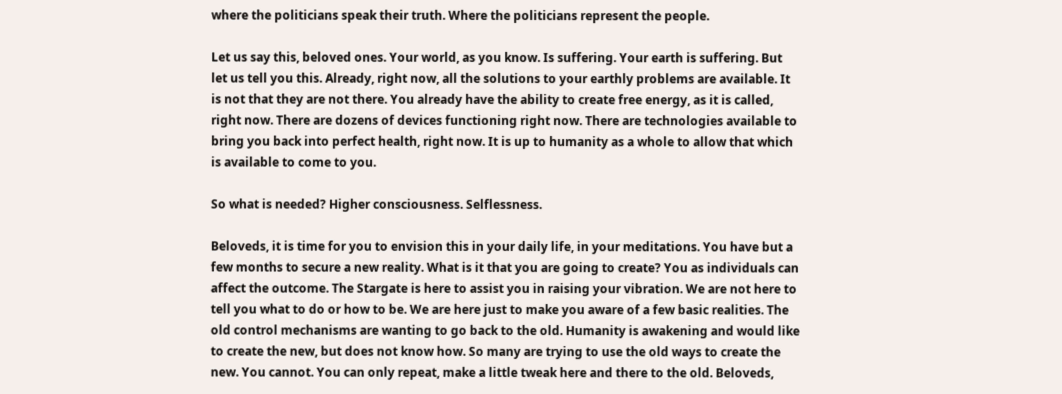where the politicians speak their truth. Where the politicians represent the people.

Let us say this, beloved ones. Your world, as you know. Is suffering. Your earth is suffering. But let us tell you this. Already, right now, all the solutions to your earthly problems are available. It is not that they are not there. You already have the ability to create free energy, as it is called, right now. There are dozens of devices functioning right now. There are technologies available to bring you back into perfect health, right now. It is up to humanity as a whole to allow that which is available to come to you.

So what is needed? Higher consciousness. Selflessness.

Beloveds, it is time for you to envision this in your daily life, in your meditations. You have but a few months to secure a new reality. What is it that you are going to create? You as individuals can affect the outcome. The Stargate is here to assist you in raising your vibration. We are not here to tell you what to do or how to be. We are here just to make you aware of a few basic realities. The old control mechanisms are wanting to go back to the old. Humanity is awakening and would like to create the new, but does not know how. So many are trying to use the old ways to create the new. You cannot. You can only repeat, make a little tweak here and there to the old. Beloveds,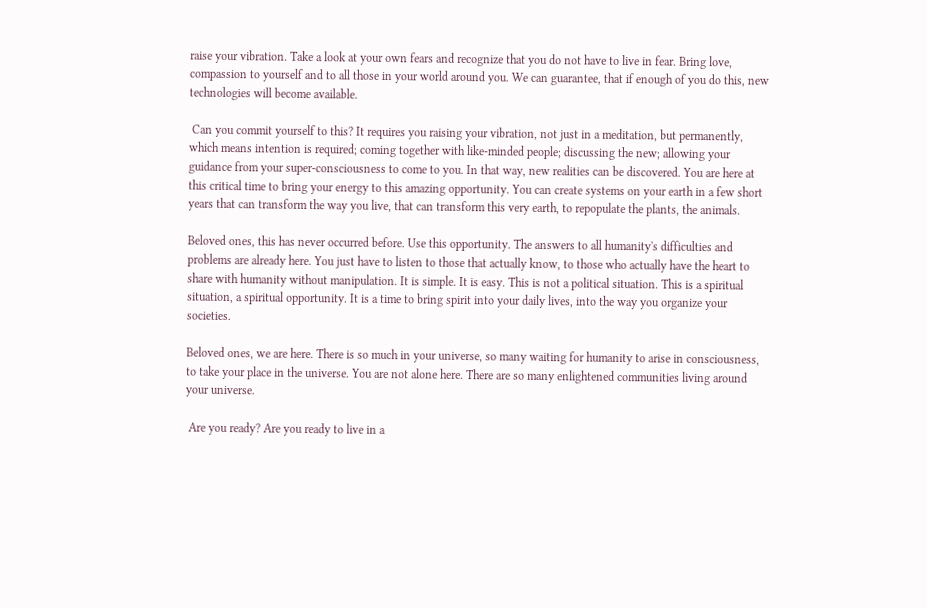raise your vibration. Take a look at your own fears and recognize that you do not have to live in fear. Bring love, compassion to yourself and to all those in your world around you. We can guarantee, that if enough of you do this, new technologies will become available.

 Can you commit yourself to this? It requires you raising your vibration, not just in a meditation, but permanently, which means intention is required; coming together with like-minded people; discussing the new; allowing your guidance from your super-consciousness to come to you. In that way, new realities can be discovered. You are here at this critical time to bring your energy to this amazing opportunity. You can create systems on your earth in a few short years that can transform the way you live, that can transform this very earth, to repopulate the plants, the animals.

Beloved ones, this has never occurred before. Use this opportunity. The answers to all humanity's difficulties and problems are already here. You just have to listen to those that actually know, to those who actually have the heart to share with humanity without manipulation. It is simple. It is easy. This is not a political situation. This is a spiritual situation, a spiritual opportunity. It is a time to bring spirit into your daily lives, into the way you organize your societies.

Beloved ones, we are here. There is so much in your universe, so many waiting for humanity to arise in consciousness, to take your place in the universe. You are not alone here. There are so many enlightened communities living around your universe.

 Are you ready? Are you ready to live in a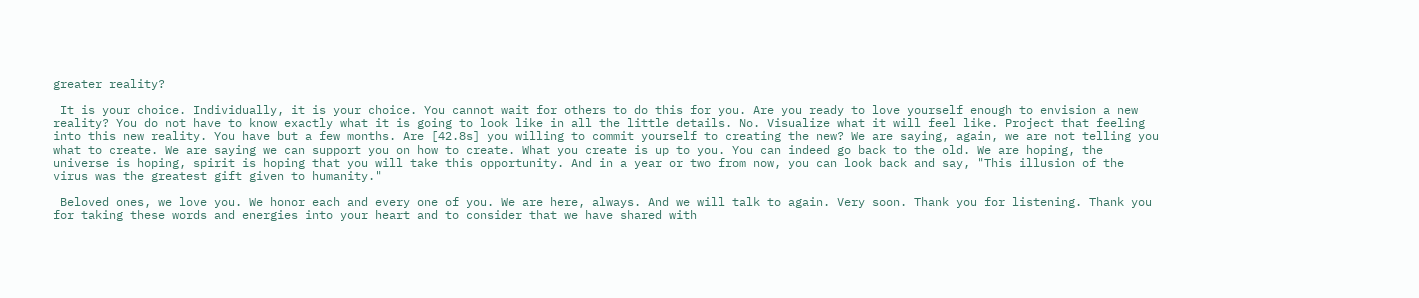greater reality?

 It is your choice. Individually, it is your choice. You cannot wait for others to do this for you. Are you ready to love yourself enough to envision a new reality? You do not have to know exactly what it is going to look like in all the little details. No. Visualize what it will feel like. Project that feeling into this new reality. You have but a few months. Are [42.8s] you willing to commit yourself to creating the new? We are saying, again, we are not telling you what to create. We are saying we can support you on how to create. What you create is up to you. You can indeed go back to the old. We are hoping, the universe is hoping, spirit is hoping that you will take this opportunity. And in a year or two from now, you can look back and say, "This illusion of the virus was the greatest gift given to humanity."

 Beloved ones, we love you. We honor each and every one of you. We are here, always. And we will talk to again. Very soon. Thank you for listening. Thank you for taking these words and energies into your heart and to consider that we have shared with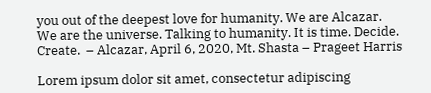you out of the deepest love for humanity. We are Alcazar. We are the universe. Talking to humanity. It is time. Decide. Create.  – Alcazar, April 6, 2020, Mt. Shasta – Prageet Harris

Lorem ipsum dolor sit amet, consectetur adipiscing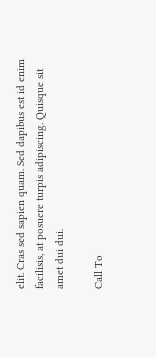elit. Cras sed sapien quam. Sed dapibus est id enim facilisis, at posuere turpis adipiscing. Quisque sit amet dui dui.

Call To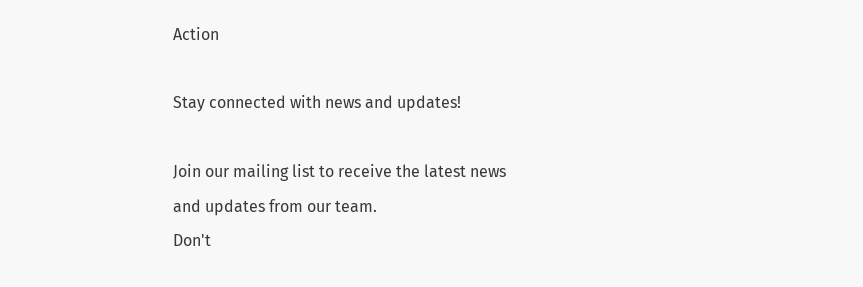Action

Stay connected with news and updates!

Join our mailing list to receive the latest news and updates from our team.
Don't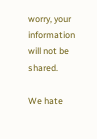worry, your information will not be shared.

We hate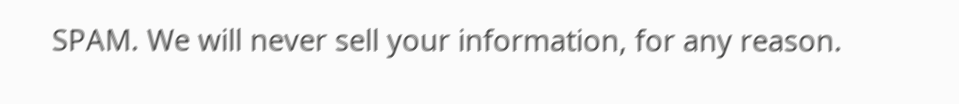SPAM. We will never sell your information, for any reason.